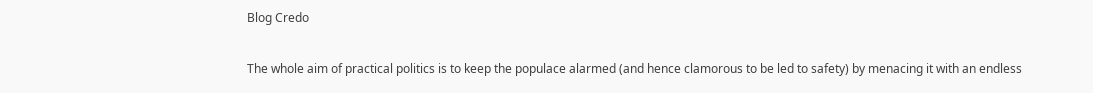Blog Credo

The whole aim of practical politics is to keep the populace alarmed (and hence clamorous to be led to safety) by menacing it with an endless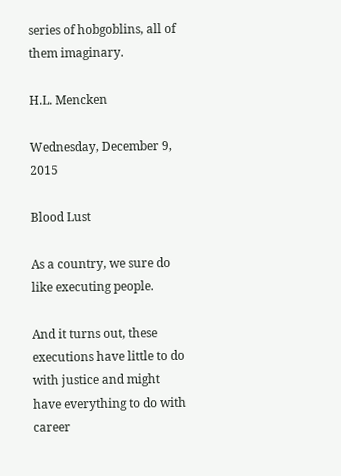series of hobgoblins, all of them imaginary.

H.L. Mencken

Wednesday, December 9, 2015

Blood Lust

As a country, we sure do like executing people.

And it turns out, these executions have little to do with justice and might have everything to do with career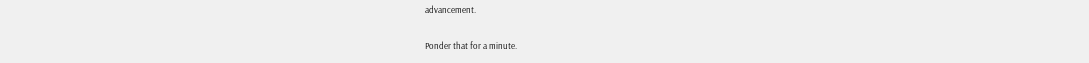advancement.

Ponder that for a minute.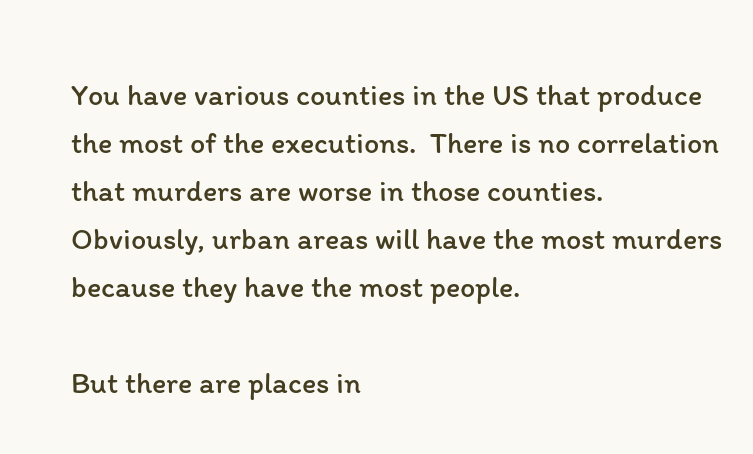You have various counties in the US that produce the most of the executions.  There is no correlation that murders are worse in those counties.  Obviously, urban areas will have the most murders because they have the most people.

But there are places in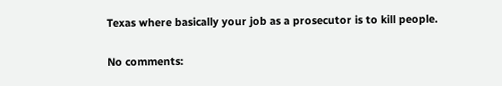Texas where basically your job as a prosecutor is to kill people.

No comments: